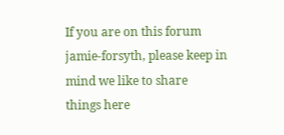If you are on this forum jamie-forsyth, please keep in mind we like to share
things here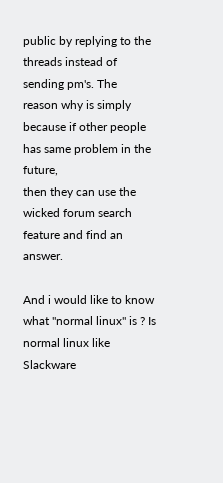public by replying to the threads instead of sending pm's. The
reason why is simply because if other people has same problem in the future,
then they can use the wicked forum search feature and find an answer.

And i would like to know what "normal linux" is ? Is normal linux like Slackware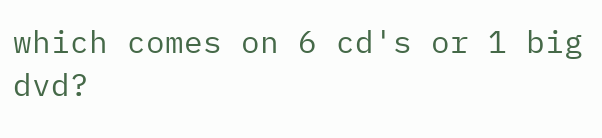which comes on 6 cd's or 1 big dvd?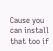Cause you can install that too if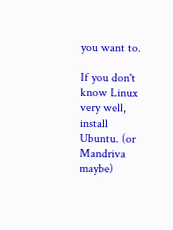you want to.

If you don't know Linux very well, install Ubuntu. (or Mandriva maybe)